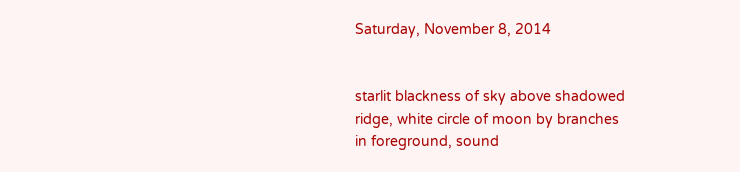Saturday, November 8, 2014


starlit blackness of sky above shadowed
ridge, white circle of moon by branches
in foreground, sound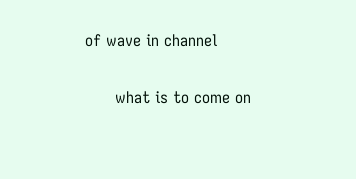of wave in channel

      what is to come on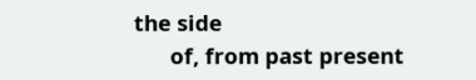the side
      of, from past present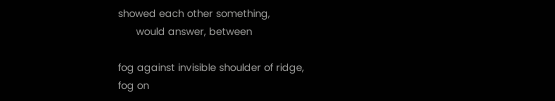showed each other something,
      would answer, between

fog against invisible shoulder of ridge,
fog on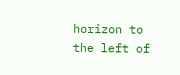horizon to the left of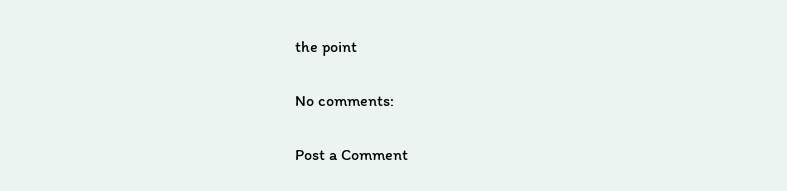the point

No comments:

Post a Comment